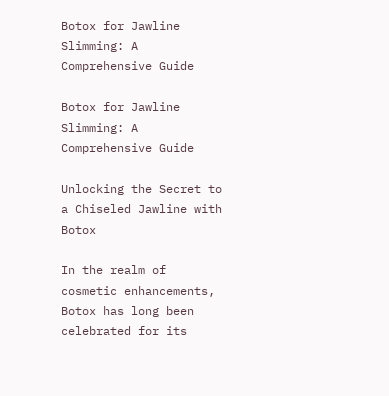Botox for Jawline Slimming: A Comprehensive Guide

Botox for Jawline Slimming: A Comprehensive Guide

Unlocking the Secret to a Chiseled Jawline with Botox

In the realm of cosmetic enhancements, Botox has long been celebrated for its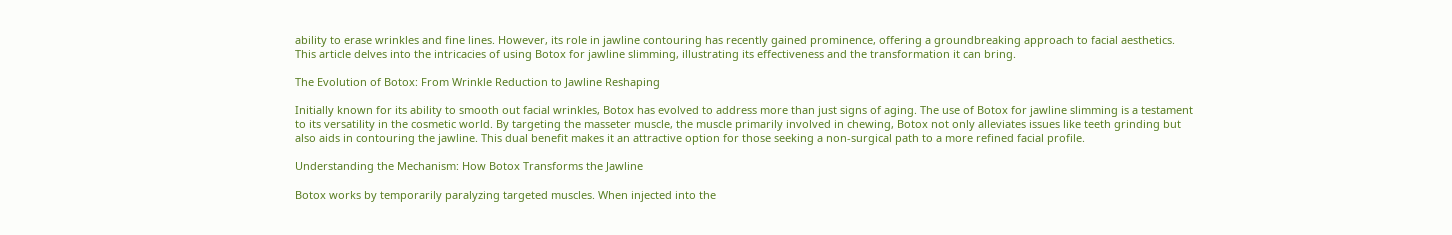ability to erase wrinkles and fine lines. However, its role in jawline contouring has recently gained prominence, offering a groundbreaking approach to facial aesthetics. This article delves into the intricacies of using Botox for jawline slimming, illustrating its effectiveness and the transformation it can bring.

The Evolution of Botox: From Wrinkle Reduction to Jawline Reshaping

Initially known for its ability to smooth out facial wrinkles, Botox has evolved to address more than just signs of aging. The use of Botox for jawline slimming is a testament to its versatility in the cosmetic world. By targeting the masseter muscle, the muscle primarily involved in chewing, Botox not only alleviates issues like teeth grinding but also aids in contouring the jawline. This dual benefit makes it an attractive option for those seeking a non-surgical path to a more refined facial profile.

Understanding the Mechanism: How Botox Transforms the Jawline

Botox works by temporarily paralyzing targeted muscles. When injected into the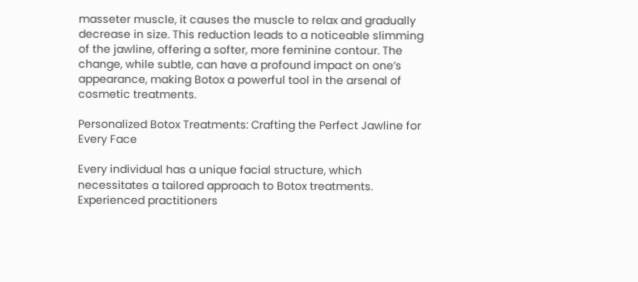masseter muscle, it causes the muscle to relax and gradually decrease in size. This reduction leads to a noticeable slimming of the jawline, offering a softer, more feminine contour. The change, while subtle, can have a profound impact on one’s appearance, making Botox a powerful tool in the arsenal of cosmetic treatments.

Personalized Botox Treatments: Crafting the Perfect Jawline for Every Face

Every individual has a unique facial structure, which necessitates a tailored approach to Botox treatments. Experienced practitioners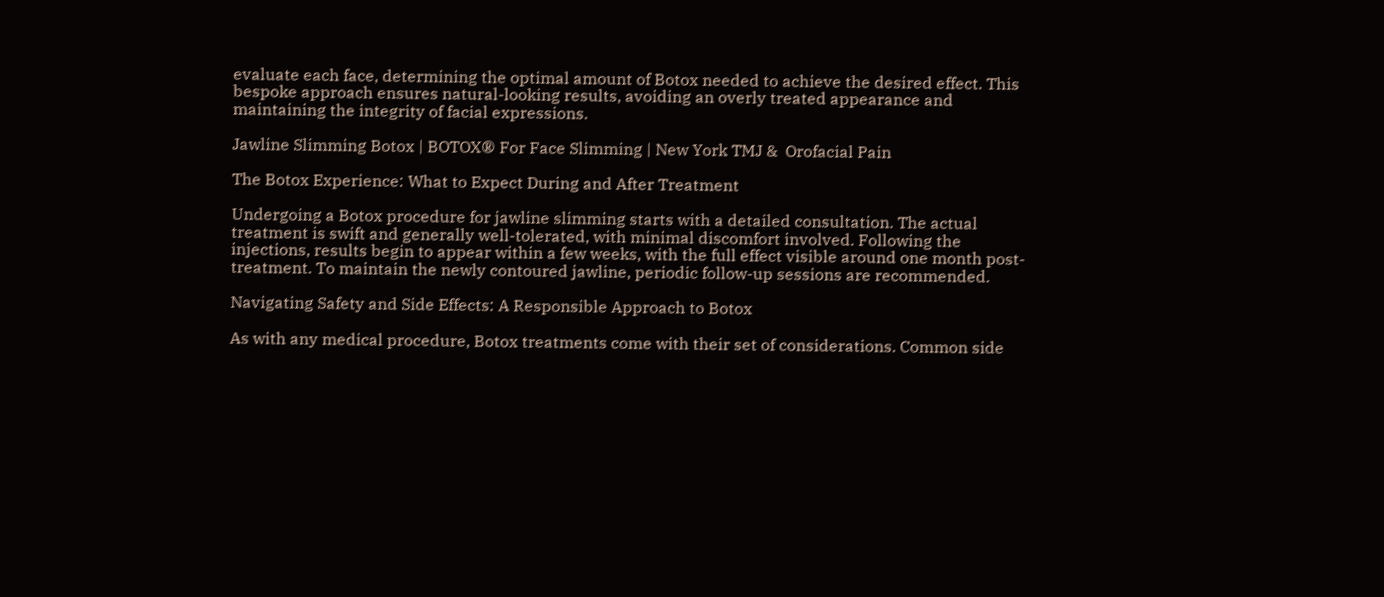evaluate each face, determining the optimal amount of Botox needed to achieve the desired effect. This bespoke approach ensures natural-looking results, avoiding an overly treated appearance and maintaining the integrity of facial expressions.

Jawline Slimming Botox | BOTOX® For Face Slimming | New York TMJ &  Orofacial Pain

The Botox Experience: What to Expect During and After Treatment

Undergoing a Botox procedure for jawline slimming starts with a detailed consultation. The actual treatment is swift and generally well-tolerated, with minimal discomfort involved. Following the injections, results begin to appear within a few weeks, with the full effect visible around one month post-treatment. To maintain the newly contoured jawline, periodic follow-up sessions are recommended.

Navigating Safety and Side Effects: A Responsible Approach to Botox

As with any medical procedure, Botox treatments come with their set of considerations. Common side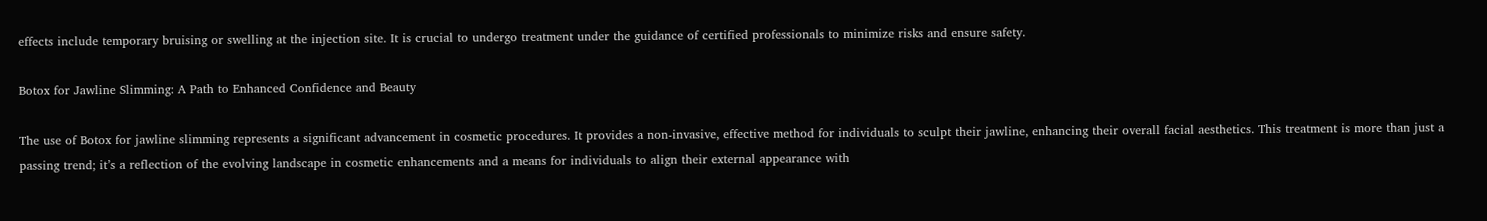effects include temporary bruising or swelling at the injection site. It is crucial to undergo treatment under the guidance of certified professionals to minimize risks and ensure safety.

Botox for Jawline Slimming: A Path to Enhanced Confidence and Beauty

The use of Botox for jawline slimming represents a significant advancement in cosmetic procedures. It provides a non-invasive, effective method for individuals to sculpt their jawline, enhancing their overall facial aesthetics. This treatment is more than just a passing trend; it’s a reflection of the evolving landscape in cosmetic enhancements and a means for individuals to align their external appearance with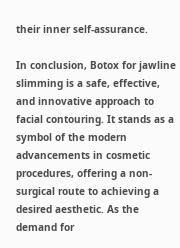their inner self-assurance.

In conclusion, Botox for jawline slimming is a safe, effective, and innovative approach to facial contouring. It stands as a symbol of the modern advancements in cosmetic procedures, offering a non-surgical route to achieving a desired aesthetic. As the demand for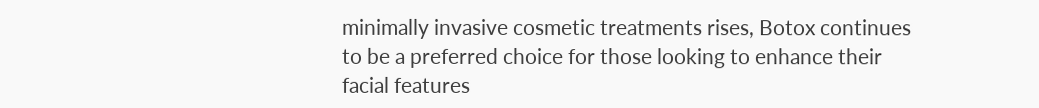minimally invasive cosmetic treatments rises, Botox continues to be a preferred choice for those looking to enhance their facial features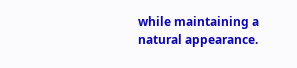while maintaining a natural appearance.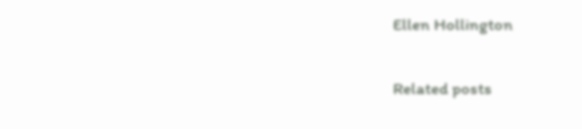Ellen Hollington

Related posts